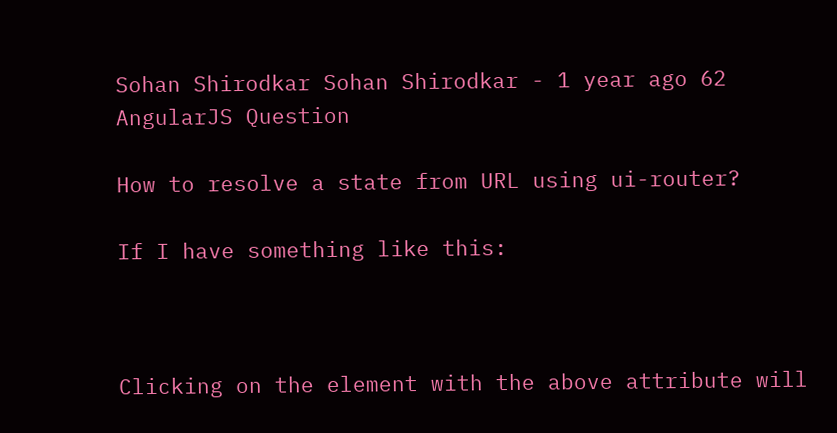Sohan Shirodkar Sohan Shirodkar - 1 year ago 62
AngularJS Question

How to resolve a state from URL using ui-router?

If I have something like this:



Clicking on the element with the above attribute will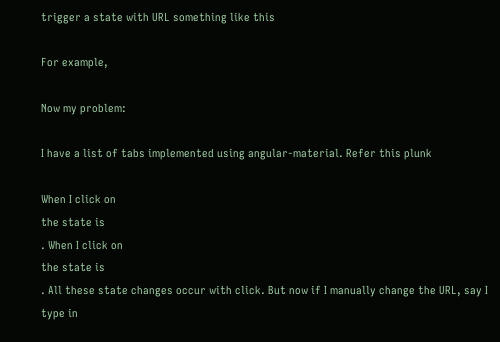trigger a state with URL something like this

For example,

Now my problem:

I have a list of tabs implemented using angular-material. Refer this plunk

When I click on
the state is
. When I click on
the state is
. All these state changes occur with click. But now if I manually change the URL, say I type in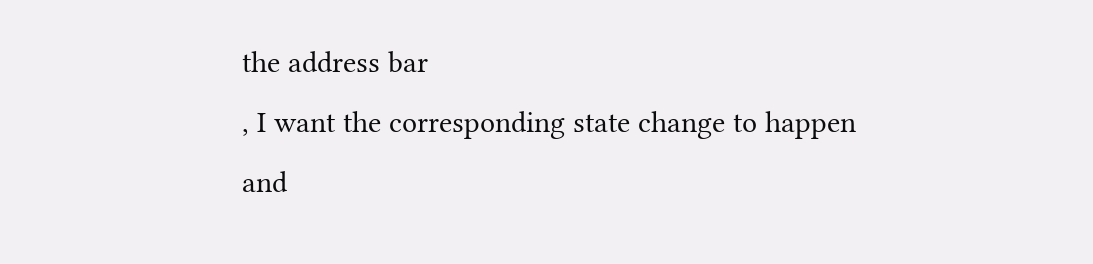the address bar
, I want the corresponding state change to happen and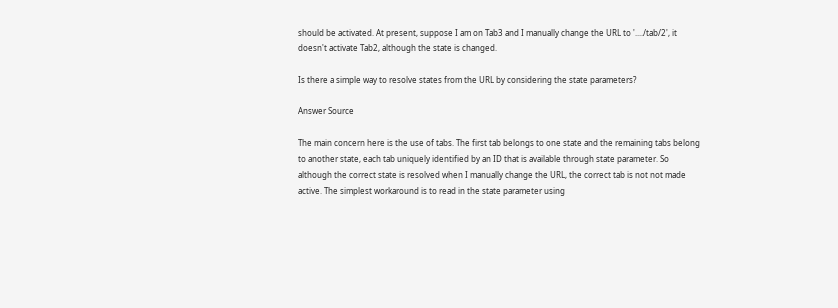should be activated. At present, suppose I am on Tab3 and I manually change the URL to '..../tab/2', it doesn't activate Tab2, although the state is changed.

Is there a simple way to resolve states from the URL by considering the state parameters?

Answer Source

The main concern here is the use of tabs. The first tab belongs to one state and the remaining tabs belong to another state, each tab uniquely identified by an ID that is available through state parameter. So although the correct state is resolved when I manually change the URL, the correct tab is not not made active. The simplest workaround is to read in the state parameter using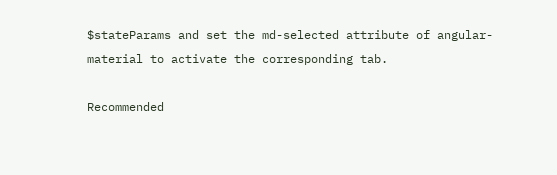$stateParams and set the md-selected attribute of angular-material to activate the corresponding tab.

Recommended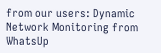from our users: Dynamic Network Monitoring from WhatsUp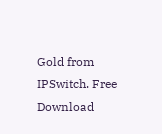Gold from IPSwitch. Free Download